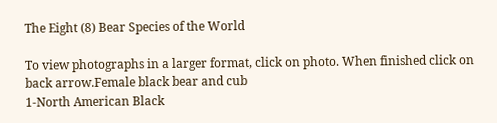The Eight (8) Bear Species of the World

To view photographs in a larger format, click on photo. When finished click on back arrow.Female black bear and cub
1-North American Black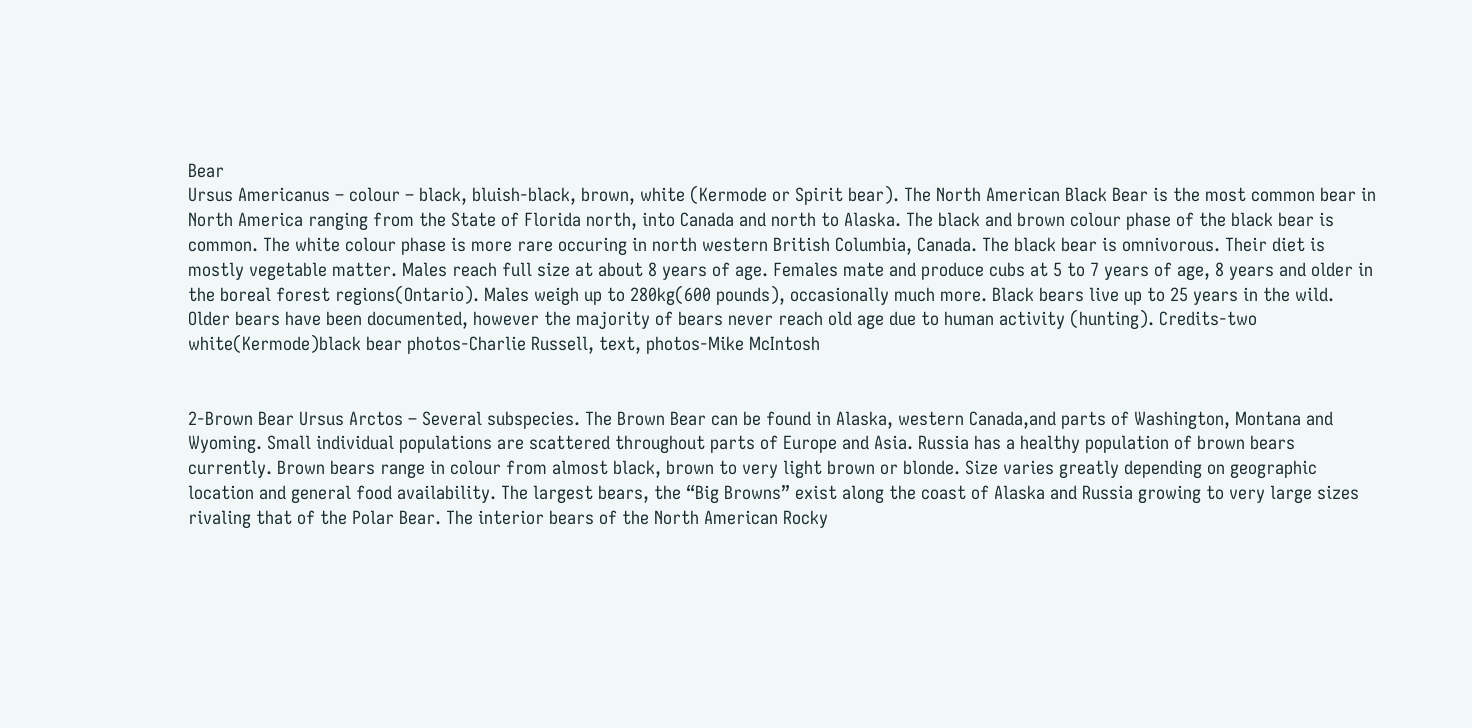Bear
Ursus Americanus – colour – black, bluish-black, brown, white (Kermode or Spirit bear). The North American Black Bear is the most common bear in North America ranging from the State of Florida north, into Canada and north to Alaska. The black and brown colour phase of the black bear is common. The white colour phase is more rare occuring in north western British Columbia, Canada. The black bear is omnivorous. Their diet is mostly vegetable matter. Males reach full size at about 8 years of age. Females mate and produce cubs at 5 to 7 years of age, 8 years and older in the boreal forest regions(Ontario). Males weigh up to 280kg(600 pounds), occasionally much more. Black bears live up to 25 years in the wild. Older bears have been documented, however the majority of bears never reach old age due to human activity (hunting). Credits-two white(Kermode)black bear photos-Charlie Russell, text, photos-Mike McIntosh


2-Brown Bear Ursus Arctos – Several subspecies. The Brown Bear can be found in Alaska, western Canada,and parts of Washington, Montana and Wyoming. Small individual populations are scattered throughout parts of Europe and Asia. Russia has a healthy population of brown bears currently. Brown bears range in colour from almost black, brown to very light brown or blonde. Size varies greatly depending on geographic location and general food availability. The largest bears, the “Big Browns” exist along the coast of Alaska and Russia growing to very large sizes rivaling that of the Polar Bear. The interior bears of the North American Rocky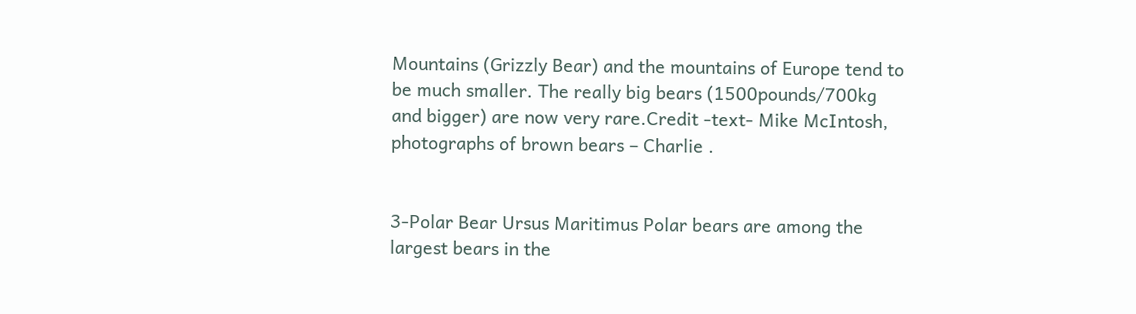Mountains (Grizzly Bear) and the mountains of Europe tend to be much smaller. The really big bears (1500pounds/700kg and bigger) are now very rare.Credit -text- Mike McIntosh, photographs of brown bears – Charlie .


3-Polar Bear Ursus Maritimus Polar bears are among the largest bears in the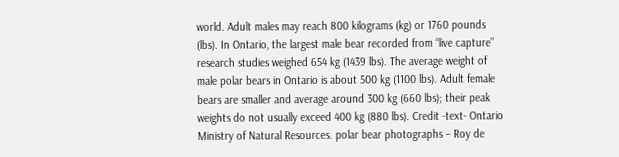world. Adult males may reach 800 kilograms (kg) or 1760 pounds (lbs). In Ontario, the largest male bear recorded from “live capture” research studies weighed 654 kg (1439 lbs). The average weight of male polar bears in Ontario is about 500 kg (1100 lbs). Adult female bears are smaller and average around 300 kg (660 lbs); their peak weights do not usually exceed 400 kg (880 lbs). Credit -text- Ontario Ministry of Natural Resources. polar bear photographs – Roy de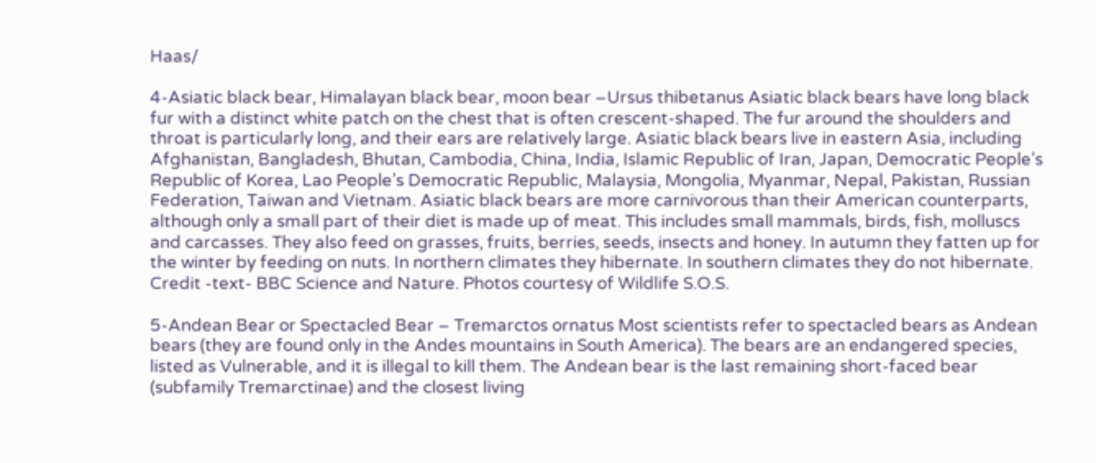Haas/

4-Asiatic black bear, Himalayan black bear, moon bear –Ursus thibetanus Asiatic black bears have long black fur with a distinct white patch on the chest that is often crescent-shaped. The fur around the shoulders and throat is particularly long, and their ears are relatively large. Asiatic black bears live in eastern Asia, including Afghanistan, Bangladesh, Bhutan, Cambodia, China, India, Islamic Republic of Iran, Japan, Democratic People’s Republic of Korea, Lao People’s Democratic Republic, Malaysia, Mongolia, Myanmar, Nepal, Pakistan, Russian Federation, Taiwan and Vietnam. Asiatic black bears are more carnivorous than their American counterparts, although only a small part of their diet is made up of meat. This includes small mammals, birds, fish, molluscs and carcasses. They also feed on grasses, fruits, berries, seeds, insects and honey. In autumn they fatten up for the winter by feeding on nuts. In northern climates they hibernate. In southern climates they do not hibernate. Credit -text- BBC Science and Nature. Photos courtesy of Wildlife S.O.S.

5-Andean Bear or Spectacled Bear – Tremarctos ornatus Most scientists refer to spectacled bears as Andean bears (they are found only in the Andes mountains in South America). The bears are an endangered species, listed as Vulnerable, and it is illegal to kill them. The Andean bear is the last remaining short-faced bear (subfamily Tremarctinae) and the closest living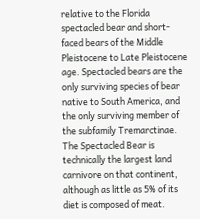relative to the Florida spectacled bear and short-faced bears of the Middle Pleistocene to Late Pleistocene age. Spectacled bears are the only surviving species of bear native to South America, and the only surviving member of the subfamily Tremarctinae. The Spectacled Bear is technically the largest land carnivore on that continent, although as little as 5% of its diet is composed of meat.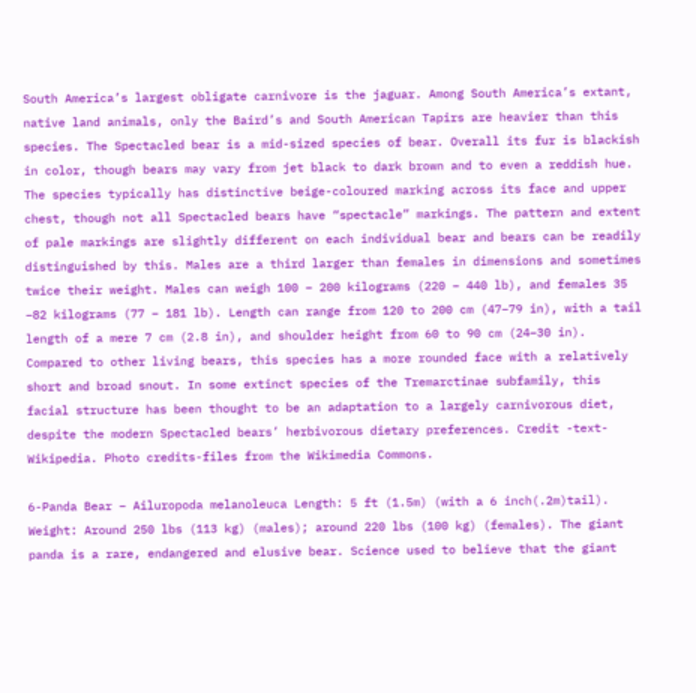South America’s largest obligate carnivore is the jaguar. Among South America’s extant, native land animals, only the Baird’s and South American Tapirs are heavier than this species. The Spectacled bear is a mid-sized species of bear. Overall its fur is blackish in color, though bears may vary from jet black to dark brown and to even a reddish hue. The species typically has distinctive beige-coloured marking across its face and upper chest, though not all Spectacled bears have “spectacle” markings. The pattern and extent of pale markings are slightly different on each individual bear and bears can be readily distinguished by this. Males are a third larger than females in dimensions and sometimes twice their weight. Males can weigh 100 – 200 kilograms (220 – 440 lb), and females 35 –82 kilograms (77 – 181 lb). Length can range from 120 to 200 cm (47–79 in), with a tail length of a mere 7 cm (2.8 in), and shoulder height from 60 to 90 cm (24–30 in). Compared to other living bears, this species has a more rounded face with a relatively short and broad snout. In some extinct species of the Tremarctinae subfamily, this facial structure has been thought to be an adaptation to a largely carnivorous diet, despite the modern Spectacled bears’ herbivorous dietary preferences. Credit -text- Wikipedia. Photo credits-files from the Wikimedia Commons.

6-Panda Bear – Ailuropoda melanoleuca Length: 5 ft (1.5m) (with a 6 inch(.2m)tail). Weight: Around 250 lbs (113 kg) (males); around 220 lbs (100 kg) (females). The giant panda is a rare, endangered and elusive bear. Science used to believe that the giant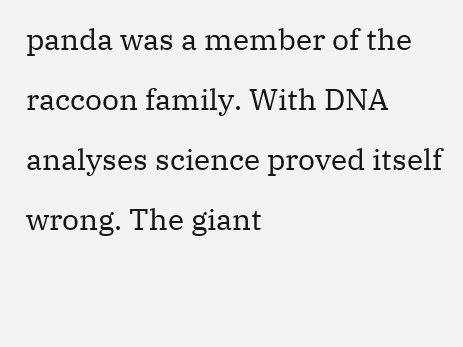panda was a member of the raccoon family. With DNA analyses science proved itself wrong. The giant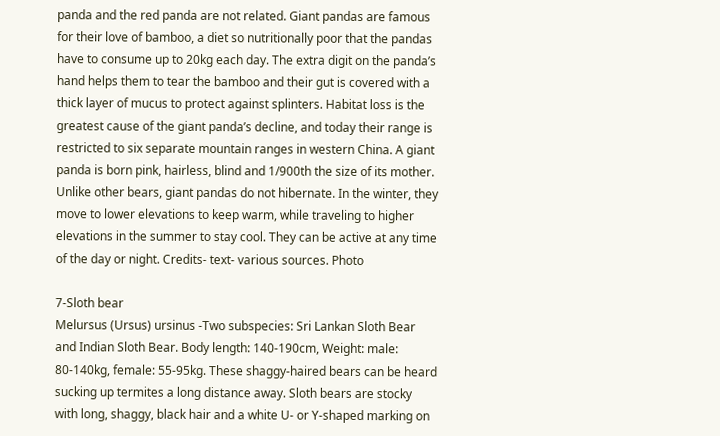panda and the red panda are not related. Giant pandas are famous for their love of bamboo, a diet so nutritionally poor that the pandas have to consume up to 20kg each day. The extra digit on the panda’s hand helps them to tear the bamboo and their gut is covered with a thick layer of mucus to protect against splinters. Habitat loss is the greatest cause of the giant panda’s decline, and today their range is restricted to six separate mountain ranges in western China. A giant panda is born pink, hairless, blind and 1/900th the size of its mother. Unlike other bears, giant pandas do not hibernate. In the winter, they move to lower elevations to keep warm, while traveling to higher elevations in the summer to stay cool. They can be active at any time of the day or night. Credits- text- various sources. Photo

7-Sloth bear
Melursus (Ursus) ursinus -Two subspecies: Sri Lankan Sloth Bear and Indian Sloth Bear. Body length: 140-190cm, Weight: male: 80-140kg, female: 55-95kg. These shaggy-haired bears can be heard sucking up termites a long distance away. Sloth bears are stocky with long, shaggy, black hair and a white U- or Y-shaped marking on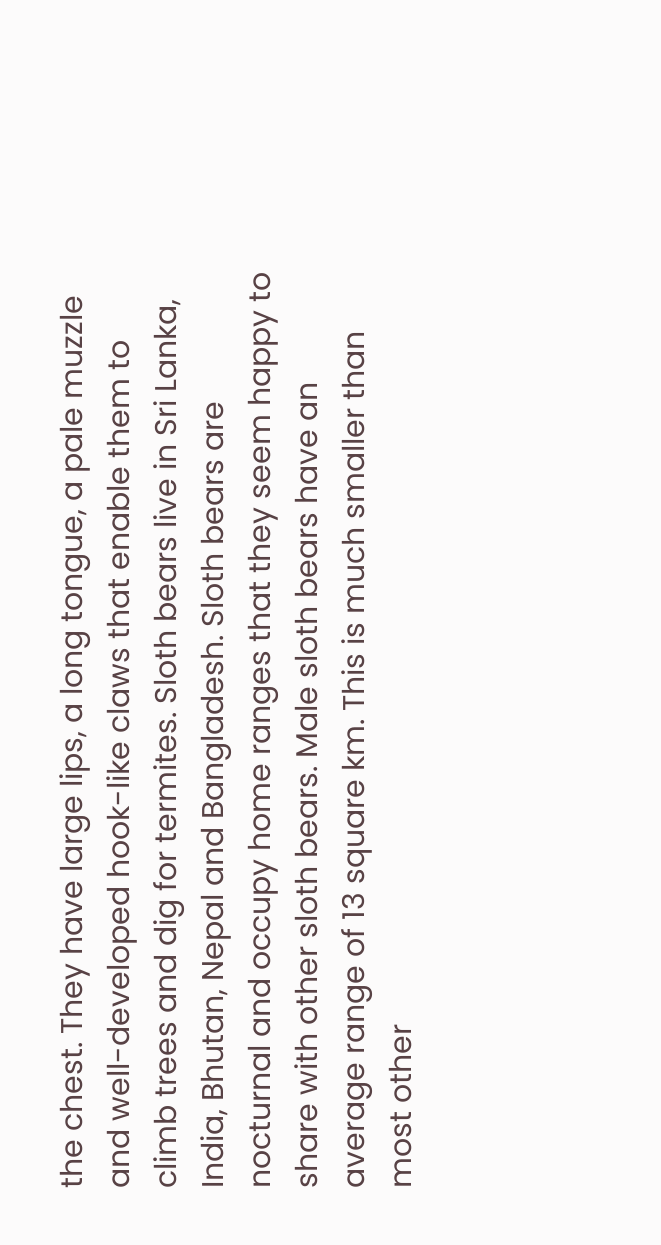the chest. They have large lips, a long tongue, a pale muzzle and well-developed hook-like claws that enable them to climb trees and dig for termites. Sloth bears live in Sri Lanka, India, Bhutan, Nepal and Bangladesh. Sloth bears are nocturnal and occupy home ranges that they seem happy to share with other sloth bears. Male sloth bears have an average range of 13 square km. This is much smaller than most other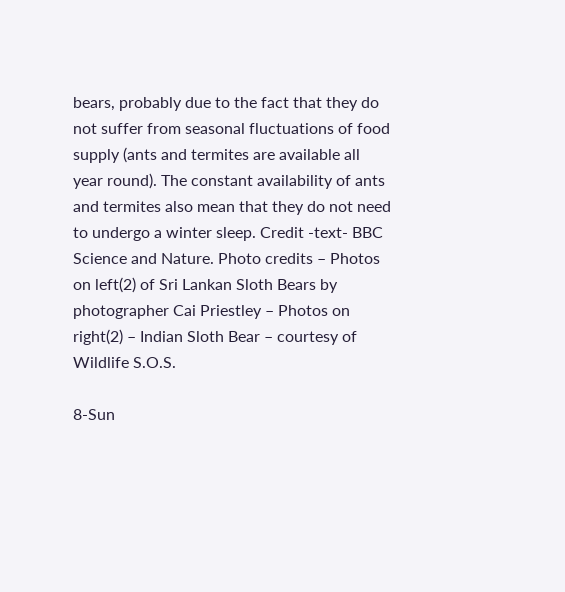bears, probably due to the fact that they do not suffer from seasonal fluctuations of food supply (ants and termites are available all year round). The constant availability of ants and termites also mean that they do not need to undergo a winter sleep. Credit -text- BBC Science and Nature. Photo credits – Photos on left(2) of Sri Lankan Sloth Bears by photographer Cai Priestley – Photos on right(2) – Indian Sloth Bear – courtesy of Wildlife S.O.S.

8-Sun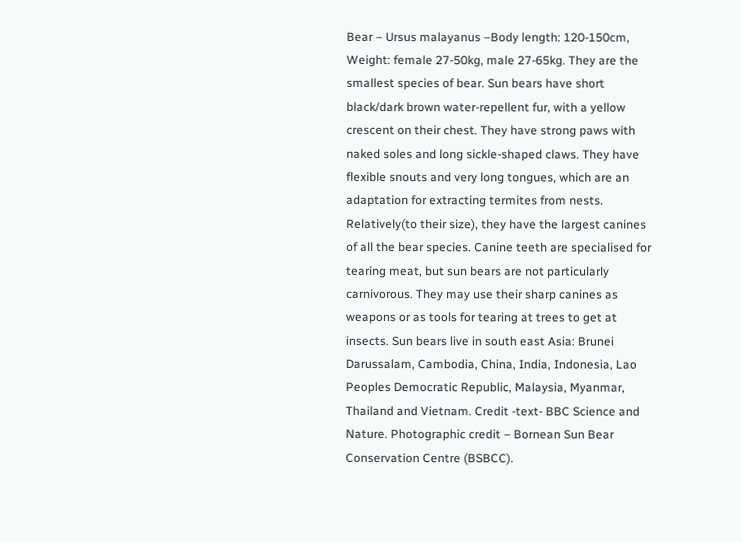Bear – Ursus malayanus –Body length: 120-150cm, Weight: female 27-50kg, male 27-65kg. They are the smallest species of bear. Sun bears have short black/dark brown water-repellent fur, with a yellow crescent on their chest. They have strong paws with naked soles and long sickle-shaped claws. They have flexible snouts and very long tongues, which are an adaptation for extracting termites from nests. Relatively(to their size), they have the largest canines of all the bear species. Canine teeth are specialised for tearing meat, but sun bears are not particularly carnivorous. They may use their sharp canines as weapons or as tools for tearing at trees to get at insects. Sun bears live in south east Asia: Brunei Darussalam, Cambodia, China, India, Indonesia, Lao Peoples Democratic Republic, Malaysia, Myanmar, Thailand and Vietnam. Credit -text- BBC Science and Nature. Photographic credit – Bornean Sun Bear Conservation Centre (BSBCC).